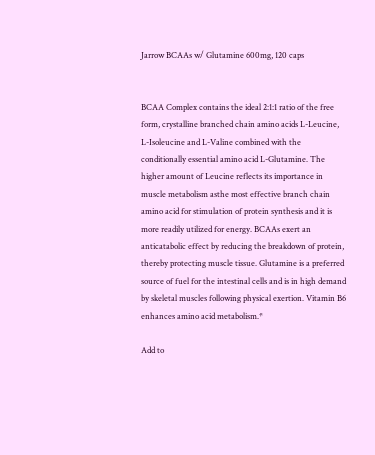Jarrow BCAAs w/ Glutamine 600mg, 120 caps


BCAA Complex contains the ideal 2:1:1 ratio of the free form, crystalline branched chain amino acids L-Leucine, L-Isoleucine and L-Valine combined with the conditionally essential amino acid L-Glutamine. The higher amount of Leucine reflects its importance in muscle metabolism asthe most effective branch chain amino acid for stimulation of protein synthesis and it is more readily utilized for energy. BCAAs exert an anticatabolic effect by reducing the breakdown of protein, thereby protecting muscle tissue. Glutamine is a preferred source of fuel for the intestinal cells and is in high demand by skeletal muscles following physical exertion. Vitamin B6 enhances amino acid metabolism.*

Add to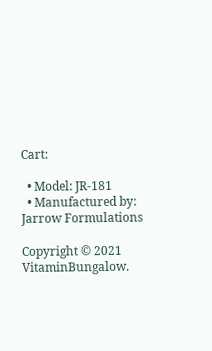Cart:

  • Model: JR-181
  • Manufactured by: Jarrow Formulations

Copyright © 2021 VitaminBungalow.